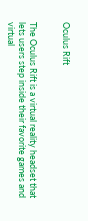Oculus Rift


The Oculus Rift is a virtual reality headset that lets users step inside their favorite games and virtual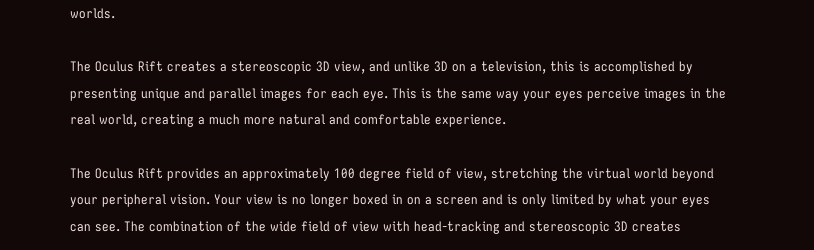worlds.

The Oculus Rift creates a stereoscopic 3D view, and unlike 3D on a television, this is accomplished by presenting unique and parallel images for each eye. This is the same way your eyes perceive images in the real world, creating a much more natural and comfortable experience.

The Oculus Rift provides an approximately 100 degree field of view, stretching the virtual world beyond your peripheral vision. Your view is no longer boxed in on a screen and is only limited by what your eyes can see. The combination of the wide field of view with head-tracking and stereoscopic 3D creates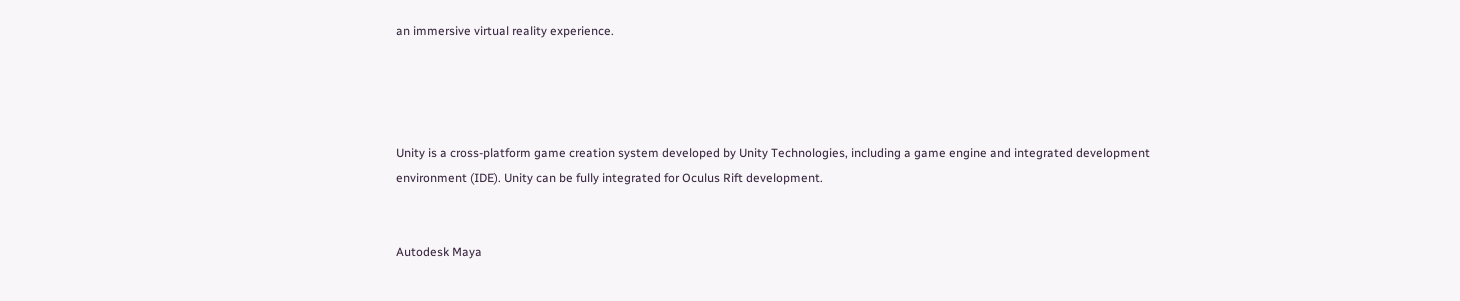an immersive virtual reality experience.




Unity is a cross-platform game creation system developed by Unity Technologies, including a game engine and integrated development environment (IDE). Unity can be fully integrated for Oculus Rift development.


Autodesk Maya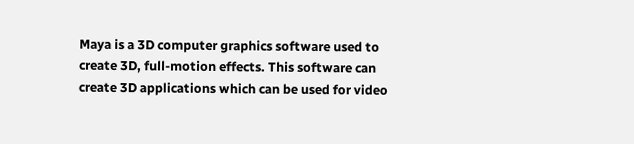Maya is a 3D computer graphics software used to create 3D, full-motion effects. This software can create 3D applications which can be used for video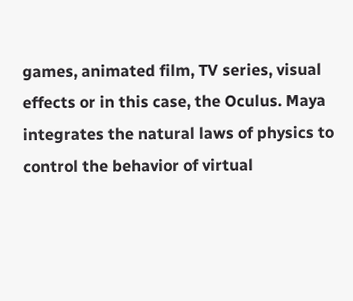games, animated film, TV series, visual effects or in this case, the Oculus. Maya integrates the natural laws of physics to control the behavior of virtual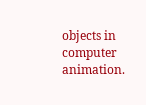objects in computer animation.